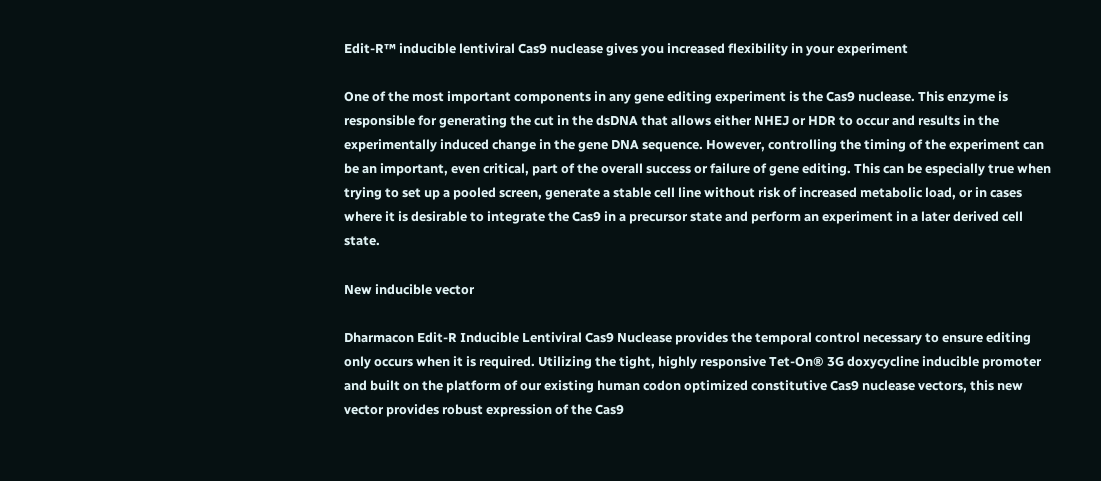Edit-R™ inducible lentiviral Cas9 nuclease gives you increased flexibility in your experiment

One of the most important components in any gene editing experiment is the Cas9 nuclease. This enzyme is responsible for generating the cut in the dsDNA that allows either NHEJ or HDR to occur and results in the experimentally induced change in the gene DNA sequence. However, controlling the timing of the experiment can be an important, even critical, part of the overall success or failure of gene editing. This can be especially true when trying to set up a pooled screen, generate a stable cell line without risk of increased metabolic load, or in cases where it is desirable to integrate the Cas9 in a precursor state and perform an experiment in a later derived cell state.

New inducible vector

Dharmacon Edit-R Inducible Lentiviral Cas9 Nuclease provides the temporal control necessary to ensure editing only occurs when it is required. Utilizing the tight, highly responsive Tet-On® 3G doxycycline inducible promoter and built on the platform of our existing human codon optimized constitutive Cas9 nuclease vectors, this new vector provides robust expression of the Cas9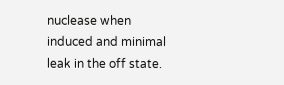nuclease when induced and minimal leak in the off state.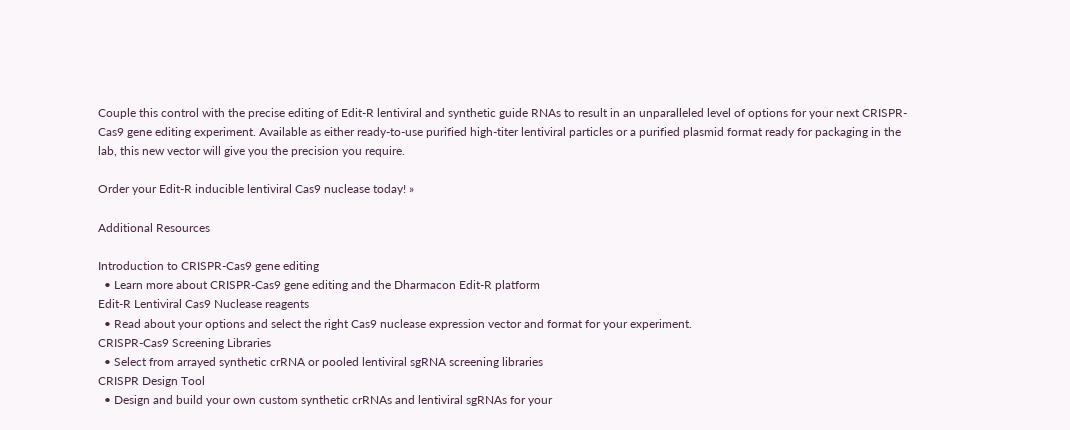Couple this control with the precise editing of Edit-R lentiviral and synthetic guide RNAs to result in an unparalleled level of options for your next CRISPR-Cas9 gene editing experiment. Available as either ready-to-use purified high-titer lentiviral particles or a purified plasmid format ready for packaging in the lab, this new vector will give you the precision you require.

Order your Edit-R inducible lentiviral Cas9 nuclease today! »

Additional Resources

Introduction to CRISPR-Cas9 gene editing
  • Learn more about CRISPR-Cas9 gene editing and the Dharmacon Edit-R platform
Edit-R Lentiviral Cas9 Nuclease reagents
  • Read about your options and select the right Cas9 nuclease expression vector and format for your experiment.
CRISPR-Cas9 Screening Libraries
  • Select from arrayed synthetic crRNA or pooled lentiviral sgRNA screening libraries
CRISPR Design Tool
  • Design and build your own custom synthetic crRNAs and lentiviral sgRNAs for your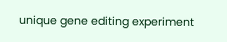unique gene editing experiment